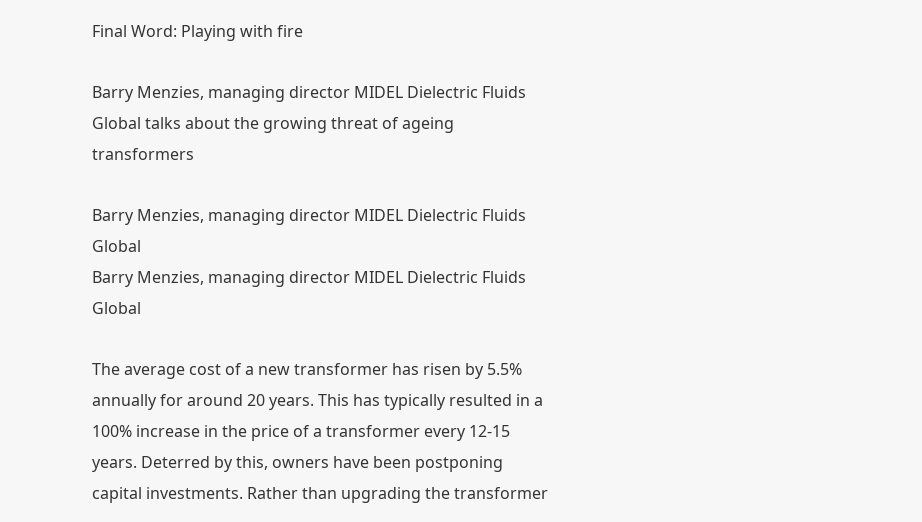Final Word: Playing with fire

Barry Menzies, managing director MIDEL Dielectric Fluids Global talks about the growing threat of ageing transformers

Barry Menzies, managing director MIDEL Dielectric Fluids Global
Barry Menzies, managing director MIDEL Dielectric Fluids Global

The average cost of a new transformer has risen by 5.5% annually for around 20 years. This has typically resulted in a 100% increase in the price of a transformer every 12-15 years. Deterred by this, owners have been postponing capital investments. Rather than upgrading the transformer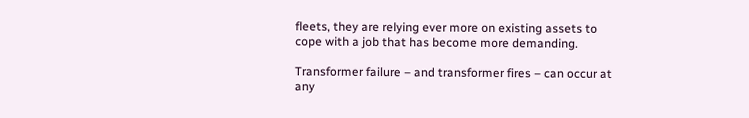fleets, they are relying ever more on existing assets to cope with a job that has become more demanding.

Transformer failure – and transformer fires – can occur at any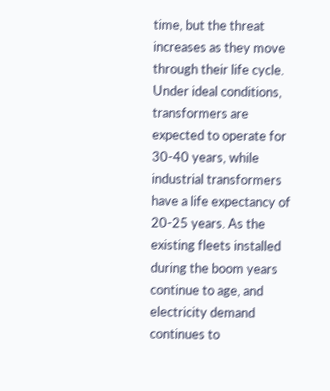time, but the threat increases as they move through their life cycle. Under ideal conditions, transformers are expected to operate for 30-40 years, while industrial transformers have a life expectancy of 20-25 years. As the existing fleets installed during the boom years continue to age, and electricity demand continues to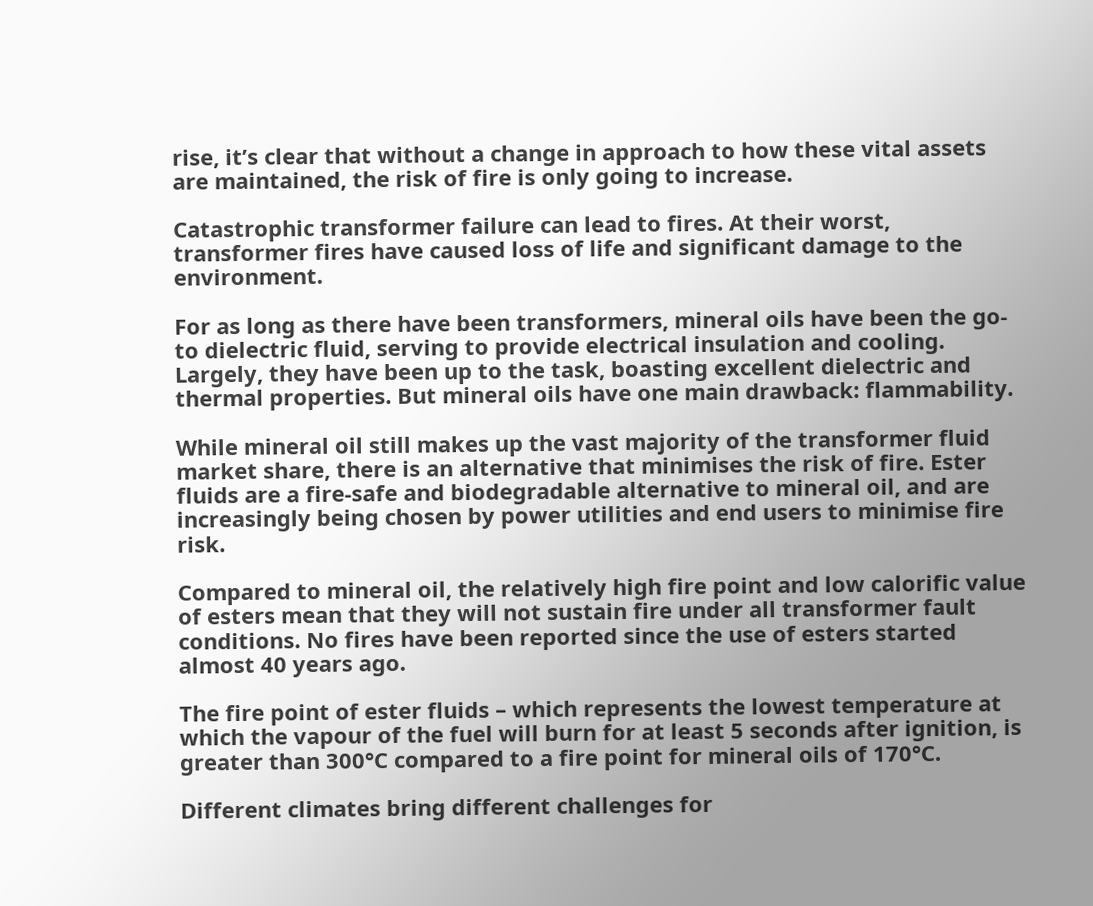rise, it’s clear that without a change in approach to how these vital assets are maintained, the risk of fire is only going to increase.

Catastrophic transformer failure can lead to fires. At their worst, transformer fires have caused loss of life and significant damage to the environment.

For as long as there have been transformers, mineral oils have been the go-to dielectric fluid, serving to provide electrical insulation and cooling. Largely, they have been up to the task, boasting excellent dielectric and thermal properties. But mineral oils have one main drawback: flammability.

While mineral oil still makes up the vast majority of the transformer fluid market share, there is an alternative that minimises the risk of fire. Ester fluids are a fire-safe and biodegradable alternative to mineral oil, and are increasingly being chosen by power utilities and end users to minimise fire risk.

Compared to mineral oil, the relatively high fire point and low calorific value of esters mean that they will not sustain fire under all transformer fault conditions. No fires have been reported since the use of esters started almost 40 years ago.

The fire point of ester fluids – which represents the lowest temperature at which the vapour of the fuel will burn for at least 5 seconds after ignition, is greater than 300°C compared to a fire point for mineral oils of 170°C.

Different climates bring different challenges for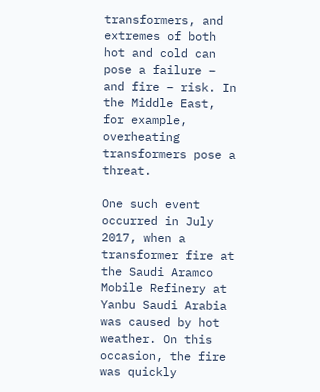transformers, and extremes of both hot and cold can pose a failure – and fire – risk. In the Middle East, for example, overheating transformers pose a threat.

One such event occurred in July 2017, when a transformer fire at the Saudi Aramco Mobile Refinery at Yanbu Saudi Arabia was caused by hot weather. On this occasion, the fire was quickly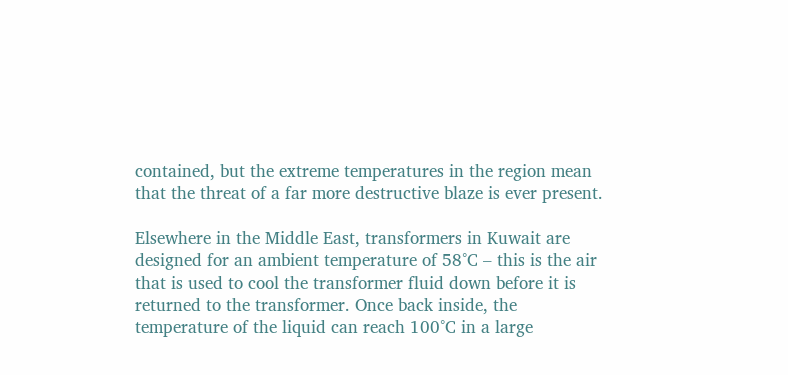contained, but the extreme temperatures in the region mean that the threat of a far more destructive blaze is ever present.

Elsewhere in the Middle East, transformers in Kuwait are designed for an ambient temperature of 58°C – this is the air that is used to cool the transformer fluid down before it is returned to the transformer. Once back inside, the temperature of the liquid can reach 100°C in a large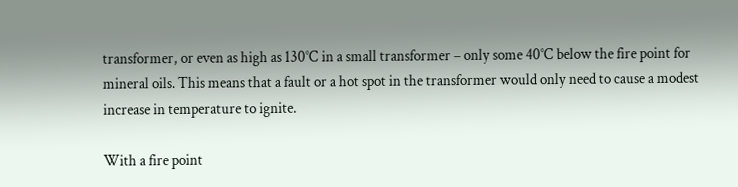transformer, or even as high as 130°C in a small transformer – only some 40°C below the fire point for mineral oils. This means that a fault or a hot spot in the transformer would only need to cause a modest increase in temperature to ignite.

With a fire point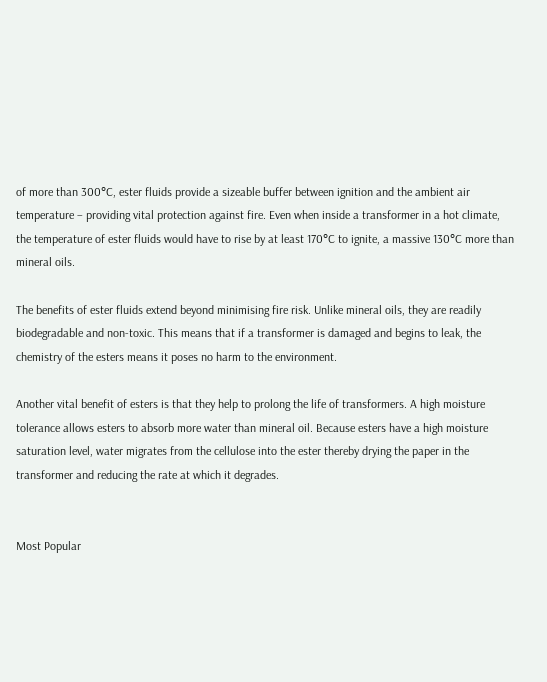of more than 300°C, ester fluids provide a sizeable buffer between ignition and the ambient air temperature – providing vital protection against fire. Even when inside a transformer in a hot climate, the temperature of ester fluids would have to rise by at least 170°C to ignite, a massive 130°C more than mineral oils.

The benefits of ester fluids extend beyond minimising fire risk. Unlike mineral oils, they are readily biodegradable and non-toxic. This means that if a transformer is damaged and begins to leak, the chemistry of the esters means it poses no harm to the environment.

Another vital benefit of esters is that they help to prolong the life of transformers. A high moisture tolerance allows esters to absorb more water than mineral oil. Because esters have a high moisture saturation level, water migrates from the cellulose into the ester thereby drying the paper in the transformer and reducing the rate at which it degrades.


Most Popular